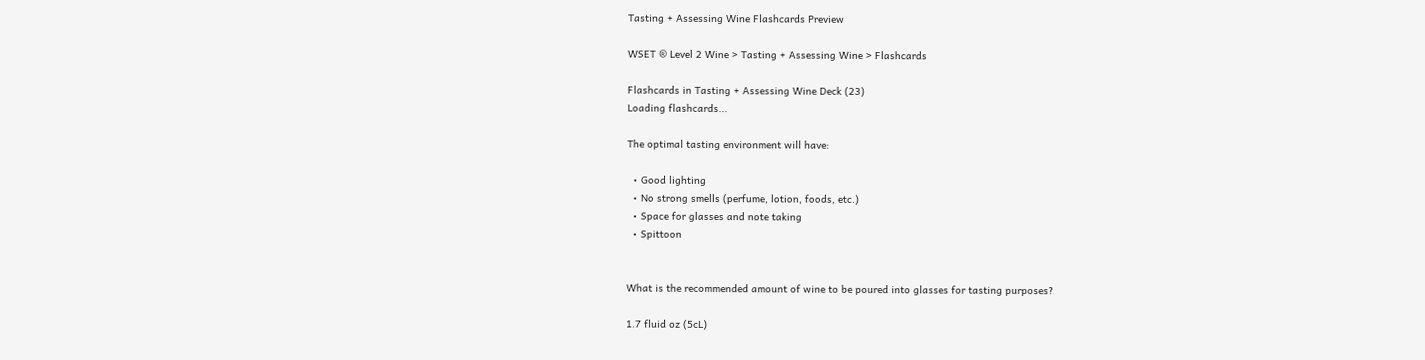Tasting + Assessing Wine Flashcards Preview

WSET ® Level 2 Wine > Tasting + Assessing Wine > Flashcards

Flashcards in Tasting + Assessing Wine Deck (23)
Loading flashcards...

The optimal tasting environment will have:

  • Good lighting
  • No strong smells (perfume, lotion, foods, etc.)
  • Space for glasses and note taking
  • Spittoon


What is the recommended amount of wine to be poured into glasses for tasting purposes?

1.7 fluid oz (5cL)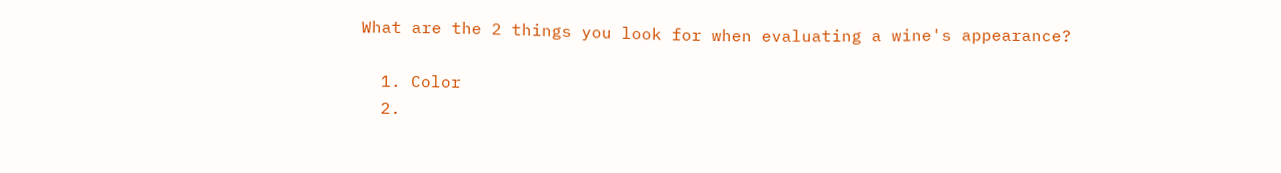What are the 2 things you look for when evaluating a wine's appearance?

  1. Color
  2.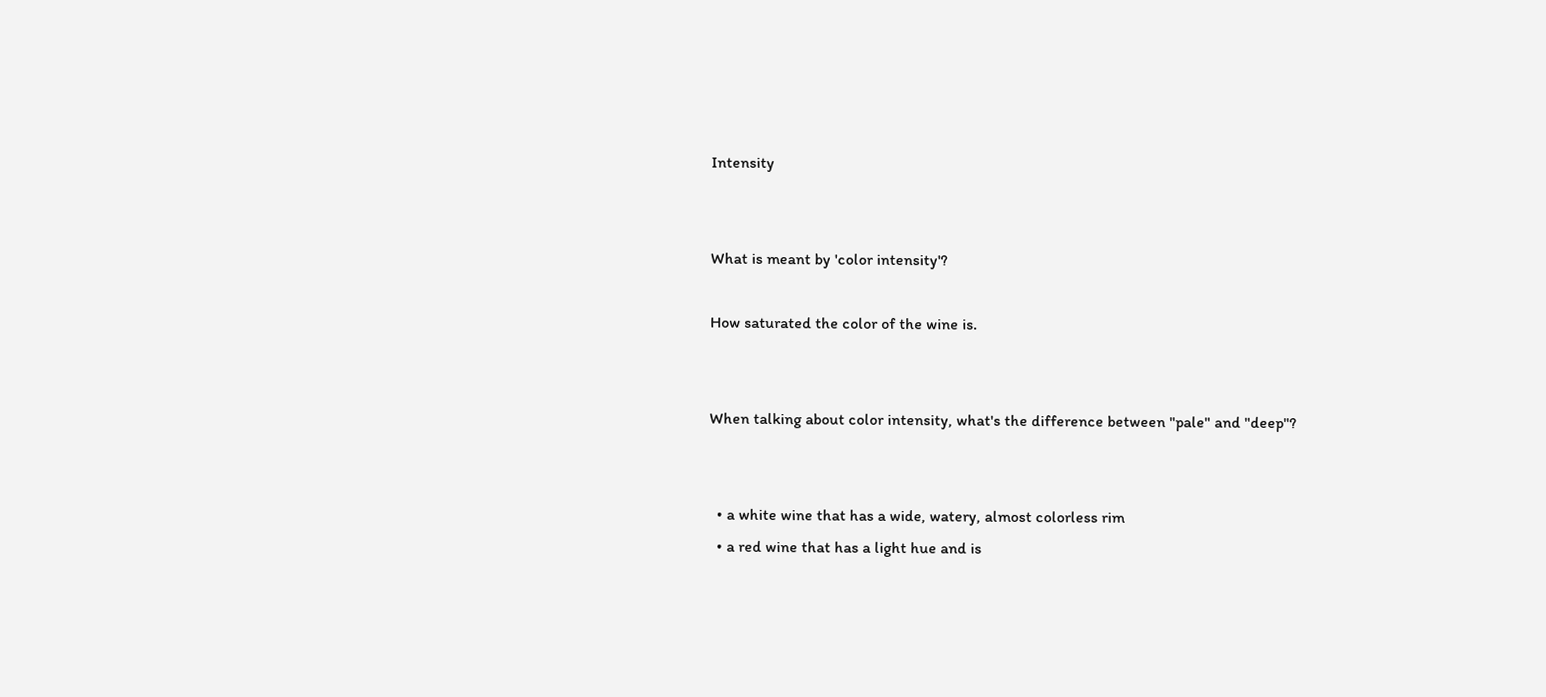Intensity


What is meant by 'color intensity'?

How saturated the color of the wine is.


When talking about color intensity, what's the difference between "pale" and "deep"?


  • a white wine that has a wide, watery, almost colorless rim
  • a red wine that has a light hue and is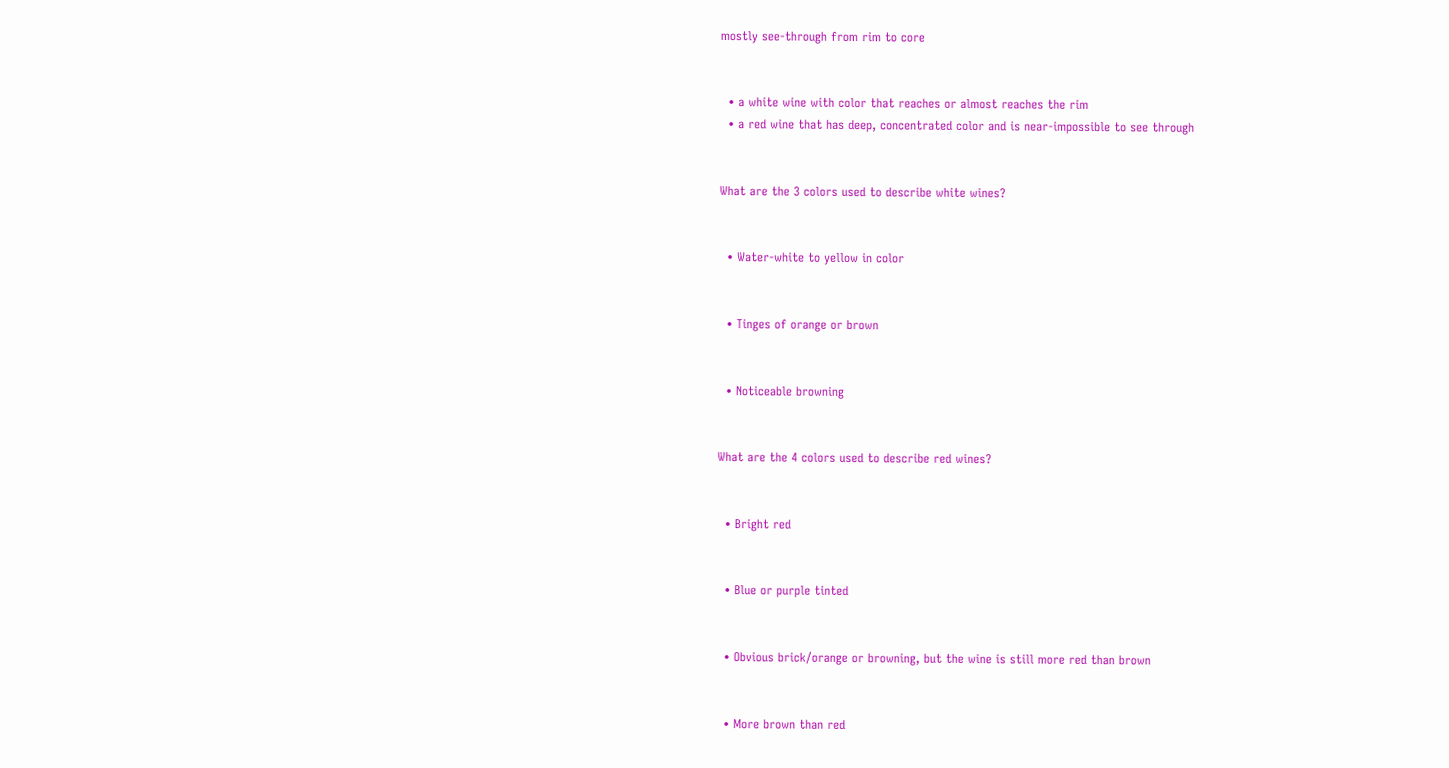mostly see-through from rim to core


  • a white wine with color that reaches or almost reaches the rim
  • a red wine that has deep, concentrated color and is near-impossible to see through


What are the 3 colors used to describe white wines?


  • Water-white to yellow in color


  • Tinges of orange or brown


  • Noticeable browning


What are the 4 colors used to describe red wines?


  • Bright red


  • Blue or purple tinted


  • Obvious brick/orange or browning, but the wine is still more red than brown


  • More brown than red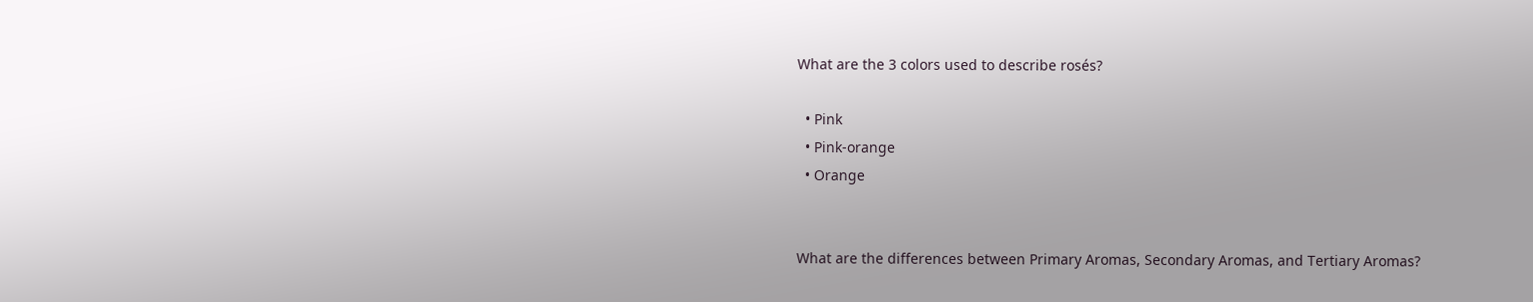What are the 3 colors used to describe rosés?

  • Pink
  • Pink-orange
  • Orange


What are the differences between Primary Aromas, Secondary Aromas, and Tertiary Aromas?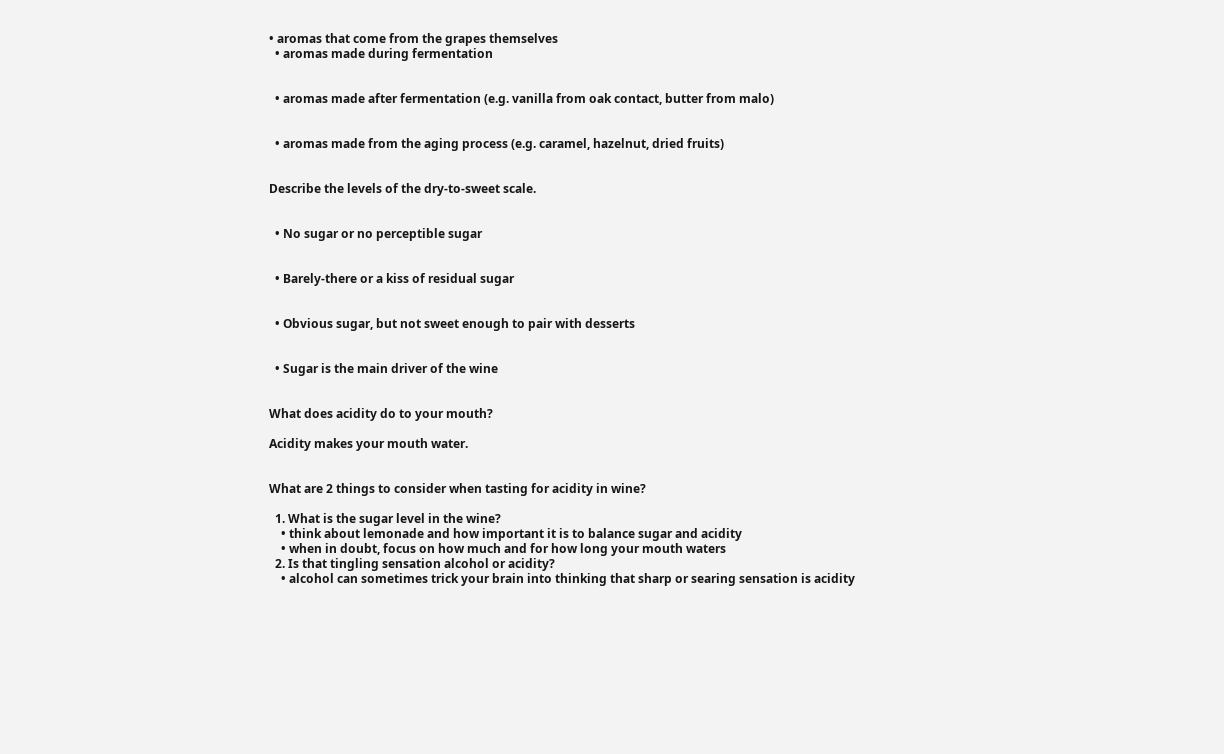• aromas that come from the grapes themselves
  • aromas made during fermentation


  • aromas made after fermentation (e.g. vanilla from oak contact, butter from malo)


  • aromas made from the aging process (e.g. caramel, hazelnut, dried fruits)


Describe the levels of the dry-to-sweet scale.


  • No sugar or no perceptible sugar


  • Barely-there or a kiss of residual sugar


  • Obvious sugar, but not sweet enough to pair with desserts


  • Sugar is the main driver of the wine


What does acidity do to your mouth?

Acidity makes your mouth water.


What are 2 things to consider when tasting for acidity in wine?

  1. What is the sugar level in the wine?
    • think about lemonade and how important it is to balance sugar and acidity
    • when in doubt, focus on how much and for how long your mouth waters
  2. Is that tingling sensation alcohol or acidity?
    • alcohol can sometimes trick your brain into thinking that sharp or searing sensation is acidity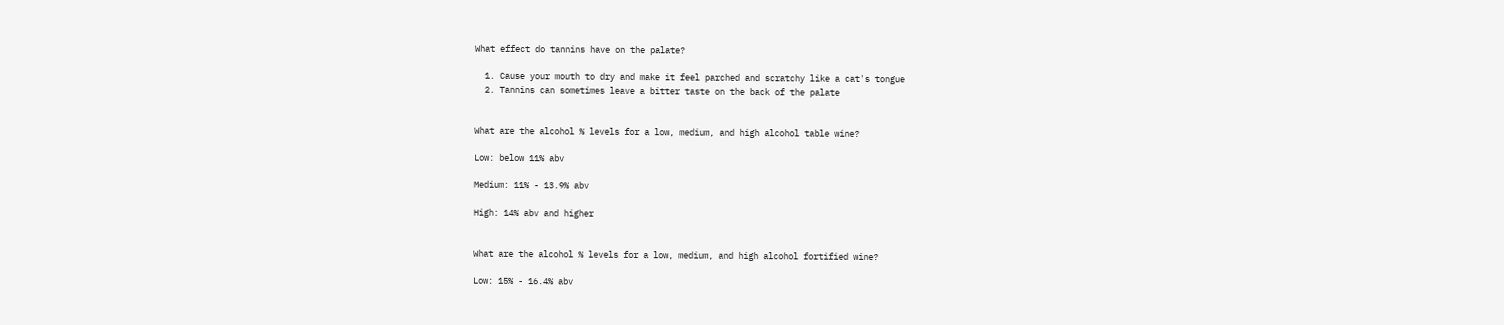What effect do tannins have on the palate?

  1. Cause your mouth to dry and make it feel parched and scratchy like a cat's tongue
  2. Tannins can sometimes leave a bitter taste on the back of the palate


What are the alcohol % levels for a low, medium, and high alcohol table wine?

Low: below 11% abv

Medium: 11% - 13.9% abv

High: 14% abv and higher


What are the alcohol % levels for a low, medium, and high alcohol fortified wine?

Low: 15% - 16.4% abv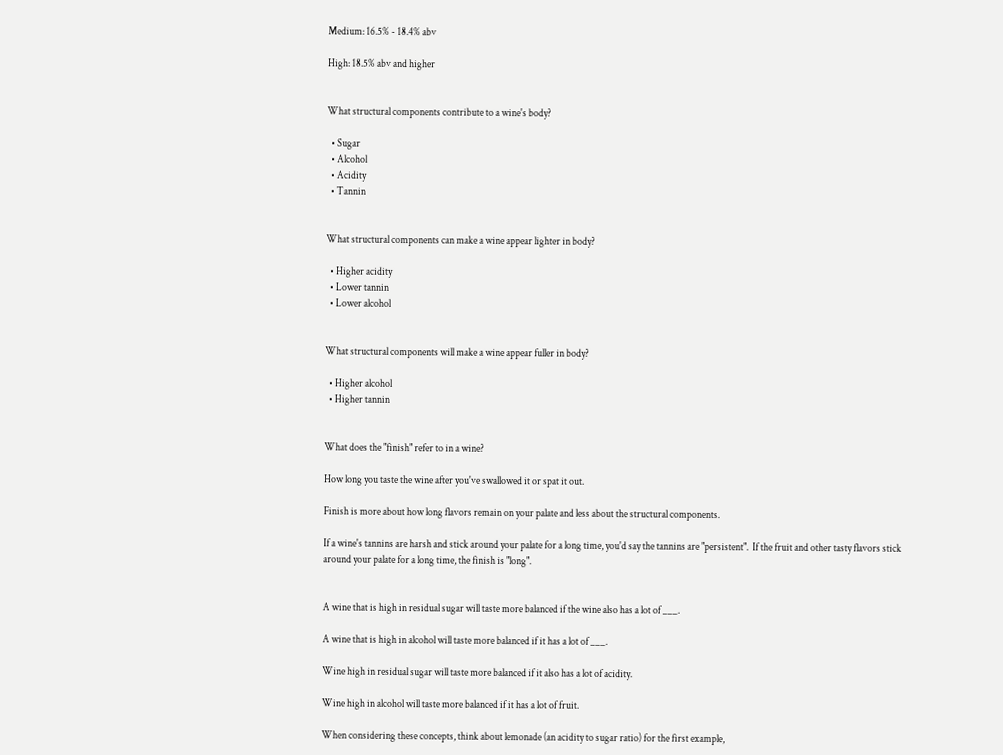Medium: 16.5% - 18.4% abv

High: 18.5% abv and higher


What structural components contribute to a wine's body?

  • Sugar
  • Alcohol
  • Acidity
  • Tannin


What structural components can make a wine appear lighter in body?

  • Higher acidity
  • Lower tannin
  • Lower alcohol


What structural components will make a wine appear fuller in body?

  • Higher alcohol
  • Higher tannin


What does the "finish" refer to in a wine?

How long you taste the wine after you've swallowed it or spat it out.

Finish is more about how long flavors remain on your palate and less about the structural components.

If a wine's tannins are harsh and stick around your palate for a long time, you'd say the tannins are "persistent".  If the fruit and other tasty flavors stick around your palate for a long time, the finish is "long".


A wine that is high in residual sugar will taste more balanced if the wine also has a lot of ___.

A wine that is high in alcohol will taste more balanced if it has a lot of ___.

Wine high in residual sugar will taste more balanced if it also has a lot of acidity.

Wine high in alcohol will taste more balanced if it has a lot of fruit.

When considering these concepts, think about lemonade (an acidity to sugar ratio) for the first example,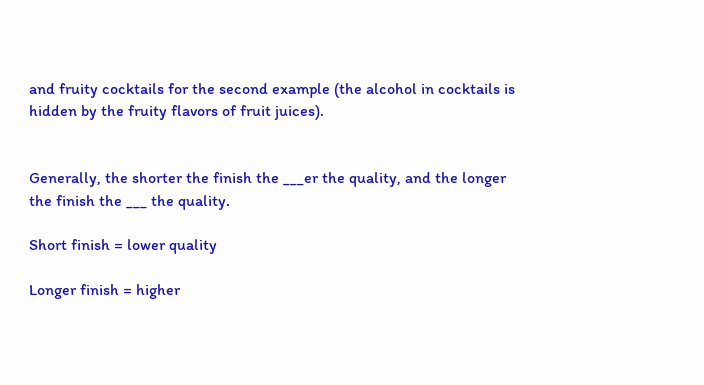and fruity cocktails for the second example (the alcohol in cocktails is hidden by the fruity flavors of fruit juices).


Generally, the shorter the finish the ___er the quality, and the longer the finish the ___ the quality.

Short finish = lower quality

Longer finish = higher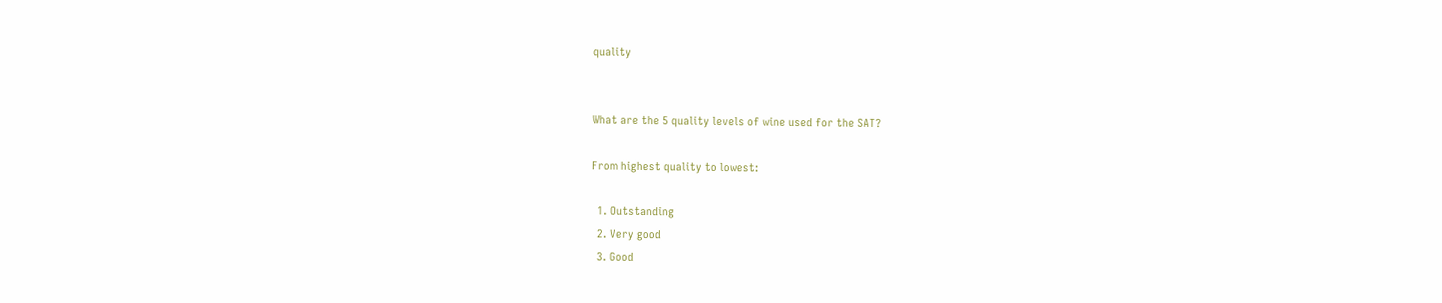quality


What are the 5 quality levels of wine used for the SAT?

From highest quality to lowest:

  1. Outstanding
  2. Very good
  3. Good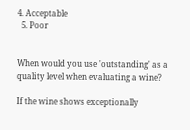4. Acceptable
  5. Poor


When would you use 'outstanding' as a quality level when evaluating a wine?

If the wine shows exceptionally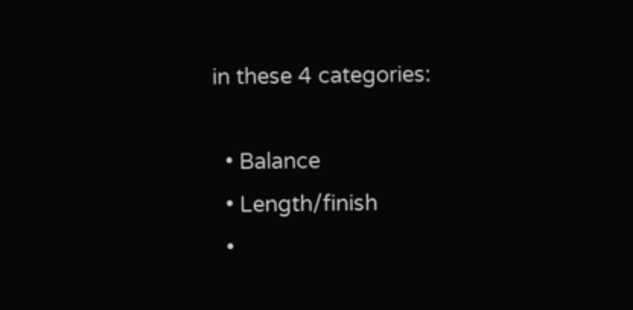in these 4 categories:

  • Balance
  • Length/finish
  •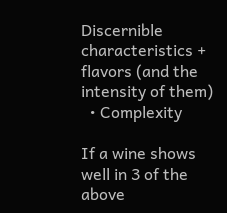Discernible characteristics + flavors (and the intensity of them)
  • Complexity

If a wine shows well in 3 of the above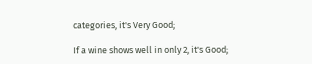categories, it's Very Good;

If a wine shows well in only 2, it's Good;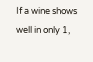If a wine shows well in only 1,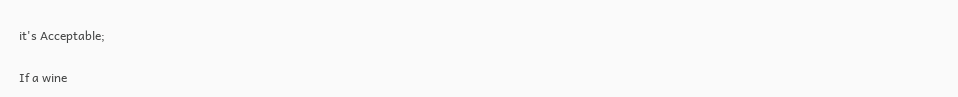it's Acceptable;

If a wine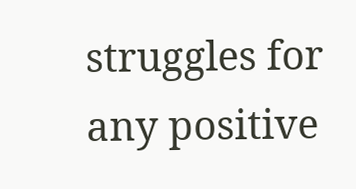struggles for any positive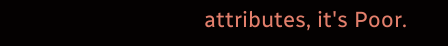attributes, it's Poor.